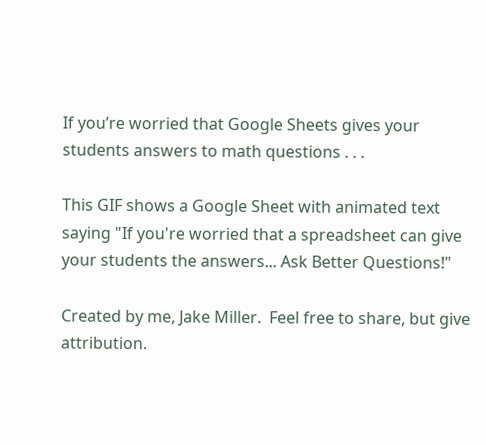If you’re worried that Google Sheets gives your students answers to math questions . . .

This GIF shows a Google Sheet with animated text saying "If you're worried that a spreadsheet can give your students the answers... Ask Better Questions!"

Created by me, Jake Miller.  Feel free to share, but give attribution.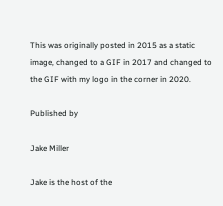This was originally posted in 2015 as a static image, changed to a GIF in 2017 and changed to the GIF with my logo in the corner in 2020.

Published by

Jake Miller

Jake is the host of the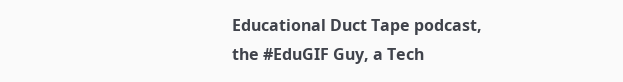Educational Duct Tape podcast, the #EduGIF Guy, a Tech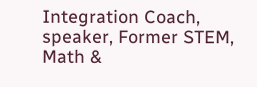Integration Coach, speaker, Former STEM, Math &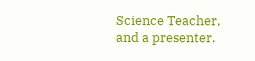Science Teacher, and a presenter.